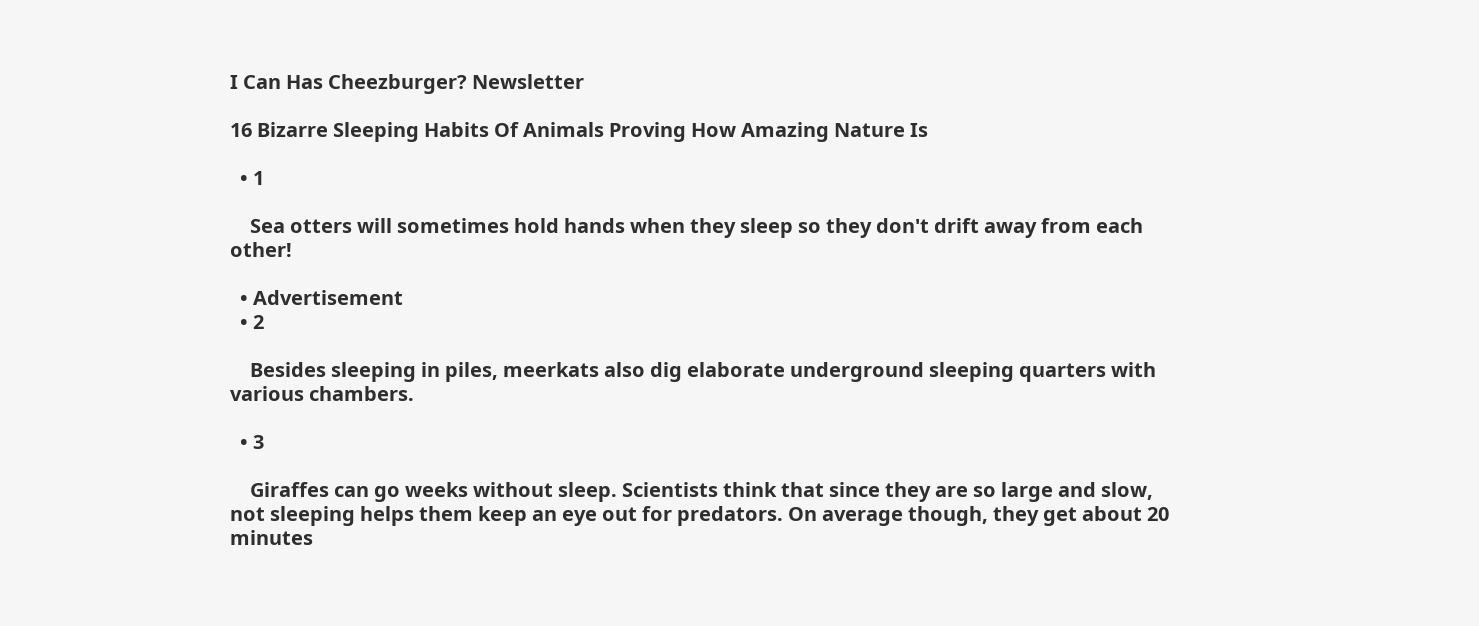I Can Has Cheezburger? Newsletter

16 Bizarre Sleeping Habits Of Animals Proving How Amazing Nature Is

  • 1

    Sea otters will sometimes hold hands when they sleep so they don't drift away from each other!

  • Advertisement
  • 2

    Besides sleeping in piles, meerkats also dig elaborate underground sleeping quarters with various chambers.

  • 3

    Giraffes can go weeks without sleep. Scientists think that since they are so large and slow, not sleeping helps them keep an eye out for predators. On average though, they get about 20 minutes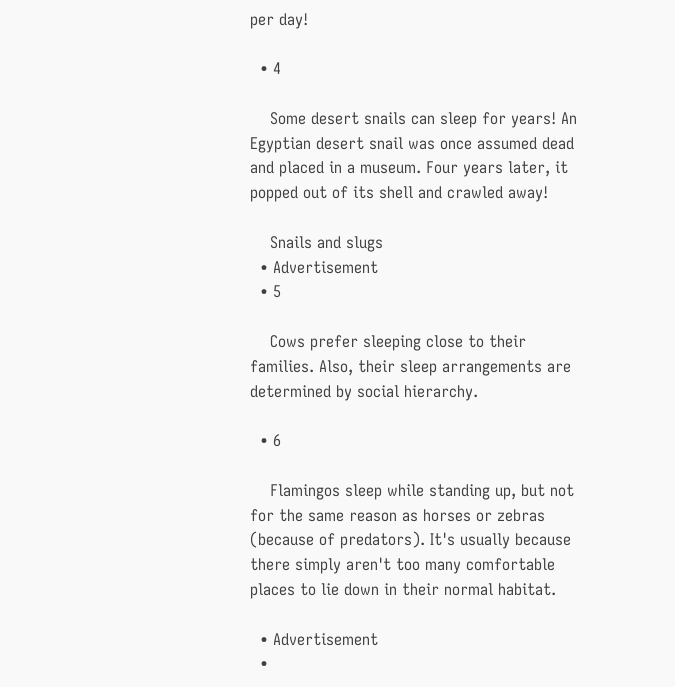per day!

  • 4

    Some desert snails can sleep for years! An Egyptian desert snail was once assumed dead and placed in a museum. Four years later, it popped out of its shell and crawled away!

    Snails and slugs
  • Advertisement
  • 5

    Cows prefer sleeping close to their families. Also, their sleep arrangements are determined by social hierarchy.

  • 6

    Flamingos sleep while standing up, but not for the same reason as horses or zebras (because of predators). It's usually because there simply aren't too many comfortable places to lie down in their normal habitat.

  • Advertisement
  •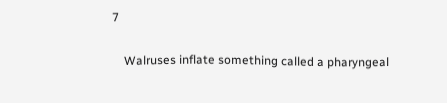7

    Walruses inflate something called a pharyngeal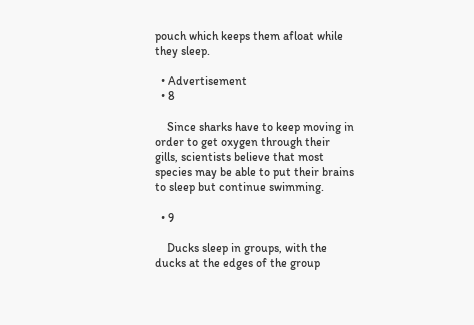pouch which keeps them afloat while they sleep.

  • Advertisement
  • 8

    Since sharks have to keep moving in order to get oxygen through their gills, scientists believe that most species may be able to put their brains to sleep but continue swimming.

  • 9

    Ducks sleep in groups, with the ducks at the edges of the group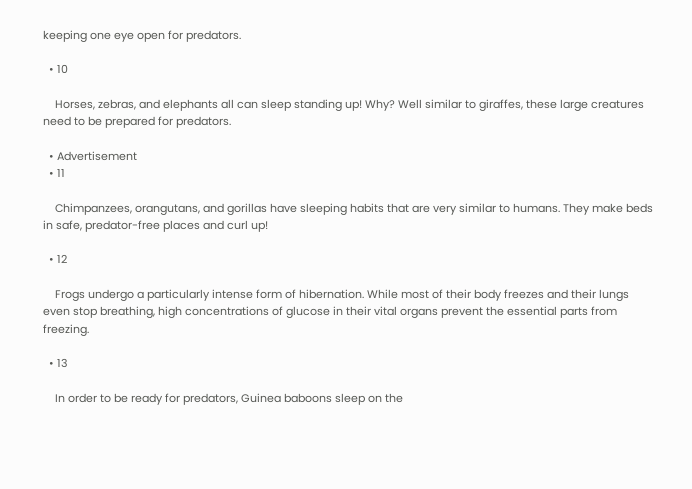keeping one eye open for predators.

  • 10

    Horses, zebras, and elephants all can sleep standing up! Why? Well similar to giraffes, these large creatures need to be prepared for predators.

  • Advertisement
  • 11

    Chimpanzees, orangutans, and gorillas have sleeping habits that are very similar to humans. They make beds in safe, predator-free places and curl up!

  • 12

    Frogs undergo a particularly intense form of hibernation. While most of their body freezes and their lungs even stop breathing, high concentrations of glucose in their vital organs prevent the essential parts from freezing.

  • 13

    In order to be ready for predators, Guinea baboons sleep on the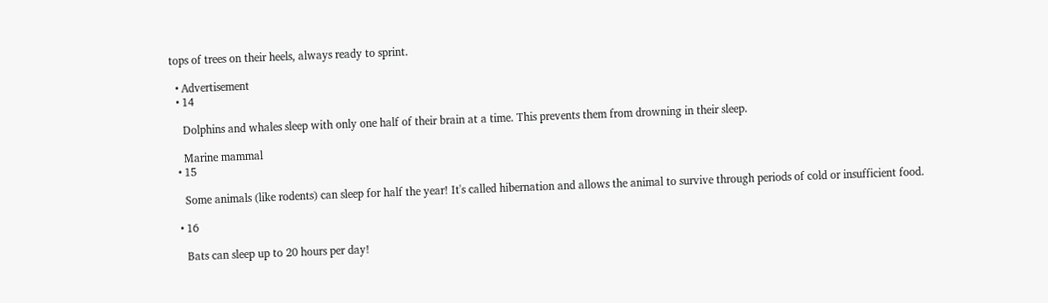tops of trees on their heels, always ready to sprint.

  • Advertisement
  • 14

    Dolphins and whales sleep with only one half of their brain at a time. This prevents them from drowning in their sleep.

    Marine mammal
  • 15

    Some animals (like rodents) can sleep for half the year! It's called hibernation and allows the animal to survive through periods of cold or insufficient food.

  • 16

    Bats can sleep up to 20 hours per day!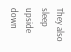They also sleep upside down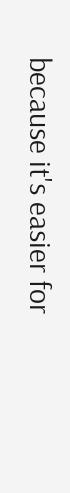because it's easier for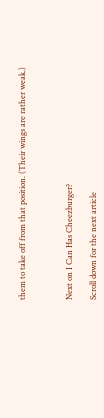them to take off from that position. (Their wings are rather weak.)



Next on I Can Has Cheezburger?

Scroll down for the next article